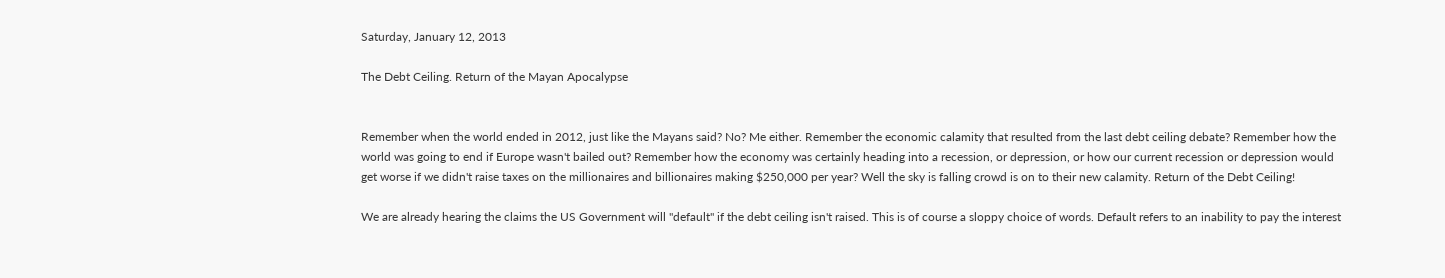Saturday, January 12, 2013

The Debt Ceiling. Return of the Mayan Apocalypse


Remember when the world ended in 2012, just like the Mayans said? No? Me either. Remember the economic calamity that resulted from the last debt ceiling debate? Remember how the world was going to end if Europe wasn't bailed out? Remember how the economy was certainly heading into a recession, or depression, or how our current recession or depression would get worse if we didn't raise taxes on the millionaires and billionaires making $250,000 per year? Well the sky is falling crowd is on to their new calamity. Return of the Debt Ceiling!

We are already hearing the claims the US Government will "default" if the debt ceiling isn't raised. This is of course a sloppy choice of words. Default refers to an inability to pay the interest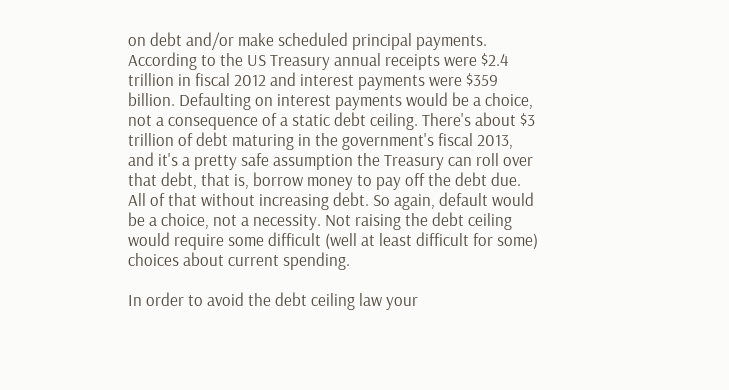on debt and/or make scheduled principal payments. According to the US Treasury annual receipts were $2.4 trillion in fiscal 2012 and interest payments were $359 billion. Defaulting on interest payments would be a choice, not a consequence of a static debt ceiling. There's about $3 trillion of debt maturing in the government's fiscal 2013, and it's a pretty safe assumption the Treasury can roll over that debt, that is, borrow money to pay off the debt due. All of that without increasing debt. So again, default would be a choice, not a necessity. Not raising the debt ceiling would require some difficult (well at least difficult for some) choices about current spending.

In order to avoid the debt ceiling law your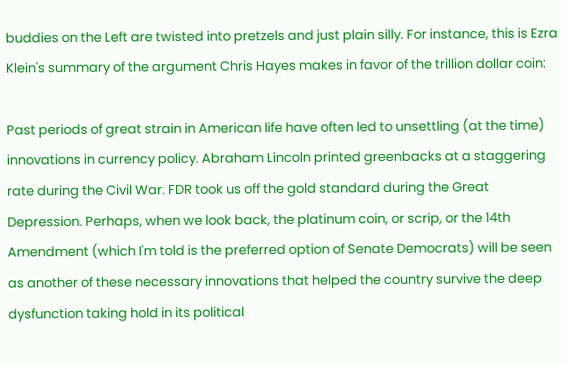buddies on the Left are twisted into pretzels and just plain silly. For instance, this is Ezra Klein's summary of the argument Chris Hayes makes in favor of the trillion dollar coin:

Past periods of great strain in American life have often led to unsettling (at the time) innovations in currency policy. Abraham Lincoln printed greenbacks at a staggering rate during the Civil War. FDR took us off the gold standard during the Great Depression. Perhaps, when we look back, the platinum coin, or scrip, or the 14th Amendment (which I'm told is the preferred option of Senate Democrats) will be seen as another of these necessary innovations that helped the country survive the deep dysfunction taking hold in its political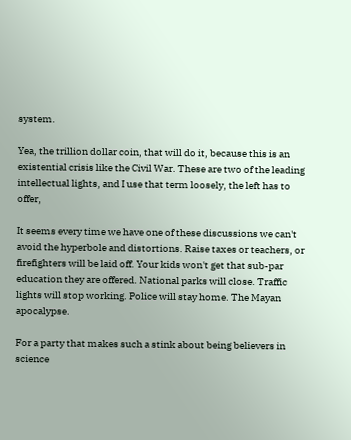system.

Yea, the trillion dollar coin, that will do it, because this is an existential crisis like the Civil War. These are two of the leading intellectual lights, and I use that term loosely, the left has to offer,

It seems every time we have one of these discussions we can't avoid the hyperbole and distortions. Raise taxes or teachers, or firefighters will be laid off. Your kids won't get that sub-par education they are offered. National parks will close. Traffic lights will stop working. Police will stay home. The Mayan apocalypse.

For a party that makes such a stink about being believers in science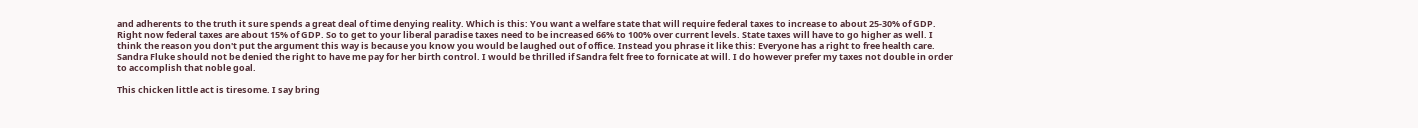and adherents to the truth it sure spends a great deal of time denying reality. Which is this: You want a welfare state that will require federal taxes to increase to about 25-30% of GDP. Right now federal taxes are about 15% of GDP. So to get to your liberal paradise taxes need to be increased 66% to 100% over current levels. State taxes will have to go higher as well. I think the reason you don't put the argument this way is because you know you would be laughed out of office. Instead you phrase it like this: Everyone has a right to free health care. Sandra Fluke should not be denied the right to have me pay for her birth control. I would be thrilled if Sandra felt free to fornicate at will. I do however prefer my taxes not double in order to accomplish that noble goal.

This chicken little act is tiresome. I say bring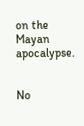on the Mayan apocalypse.


No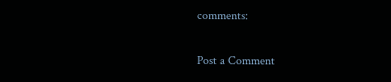comments:

Post a Comment